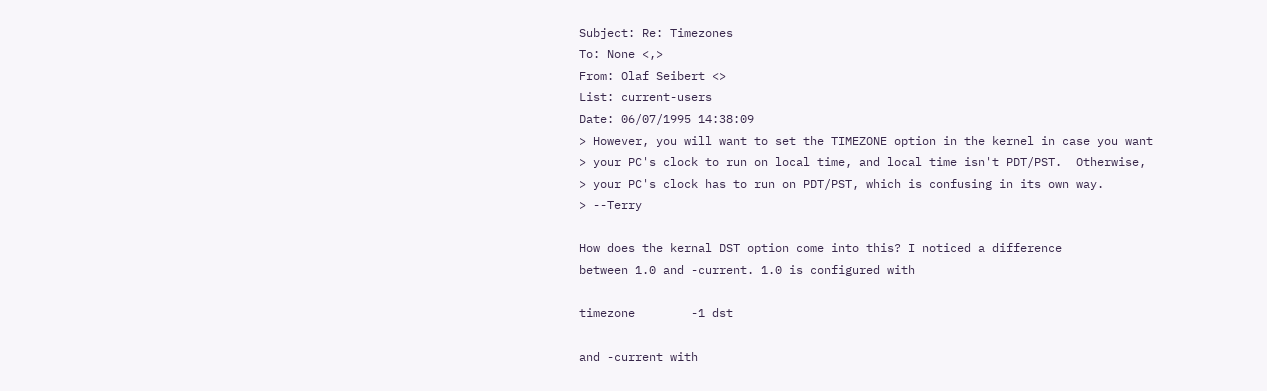Subject: Re: Timezones
To: None <,>
From: Olaf Seibert <>
List: current-users
Date: 06/07/1995 14:38:09
> However, you will want to set the TIMEZONE option in the kernel in case you want
> your PC's clock to run on local time, and local time isn't PDT/PST.  Otherwise,
> your PC's clock has to run on PDT/PST, which is confusing in its own way.
> --Terry

How does the kernal DST option come into this? I noticed a difference
between 1.0 and -current. 1.0 is configured with

timezone        -1 dst

and -current with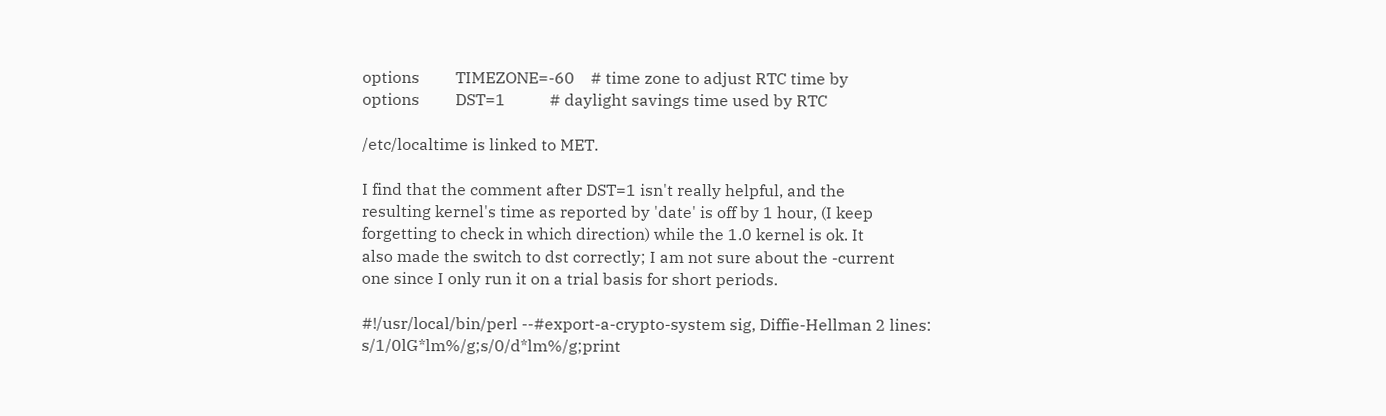options         TIMEZONE=-60    # time zone to adjust RTC time by
options         DST=1           # daylight savings time used by RTC

/etc/localtime is linked to MET.

I find that the comment after DST=1 isn't really helpful, and the
resulting kernel's time as reported by 'date' is off by 1 hour, (I keep
forgetting to check in which direction) while the 1.0 kernel is ok. It
also made the switch to dst correctly; I am not sure about the -current
one since I only run it on a trial basis for short periods.

#!/usr/local/bin/perl --#export-a-crypto-system sig, Diffie-Hellman 2 lines:
s/1/0lG*lm%/g;s/0/d*lm%/g;print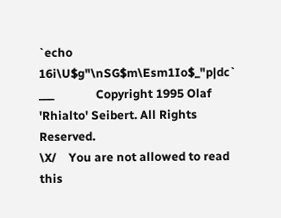`echo 16i\U$g"\nSG$m\Esm1Io$_"p|dc`
___              Copyright 1995 Olaf 'Rhialto' Seibert. All Rights Reserved.
\X/    You are not allowed to read this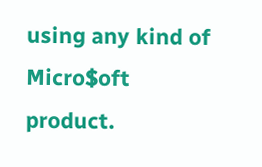using any kind of Micro$oft product.